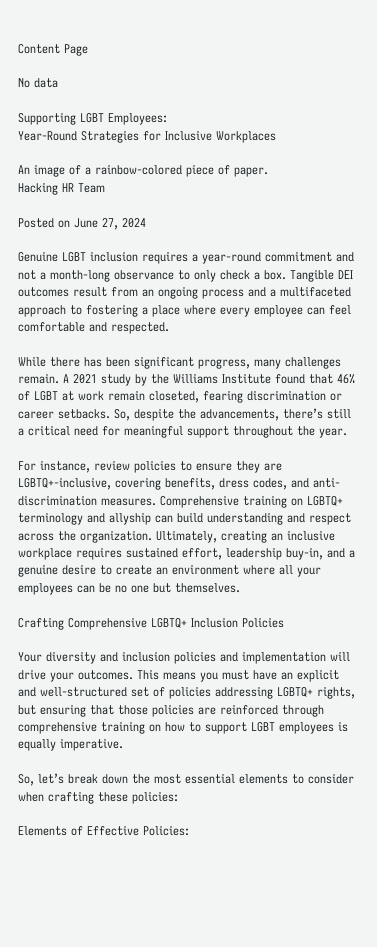Content Page

No data

Supporting LGBT Employees:
Year-Round Strategies for Inclusive Workplaces

An image of a rainbow-colored piece of paper.
Hacking HR Team

Posted on June 27, 2024

Genuine LGBT inclusion requires a year-round commitment and not a month-long observance to only check a box. Tangible DEI outcomes result from an ongoing process and a multifaceted approach to fostering a place where every employee can feel comfortable and respected.

While there has been significant progress, many challenges remain. A 2021 study by the Williams Institute found that 46% of LGBT at work remain closeted, fearing discrimination or career setbacks. So, despite the advancements, there’s still a critical need for meaningful support throughout the year.

For instance, review policies to ensure they are LGBTQ+-inclusive, covering benefits, dress codes, and anti-discrimination measures. Comprehensive training on LGBTQ+ terminology and allyship can build understanding and respect across the organization. Ultimately, creating an inclusive workplace requires sustained effort, leadership buy-in, and a genuine desire to create an environment where all your employees can be no one but themselves.

Crafting Comprehensive LGBTQ+ Inclusion Policies

Your diversity and inclusion policies and implementation will drive your outcomes. This means you must have an explicit and well-structured set of policies addressing LGBTQ+ rights, but ensuring that those policies are reinforced through comprehensive training on how to support LGBT employees is equally imperative.

So, let’s break down the most essential elements to consider when crafting these policies:

Elements of Effective Policies: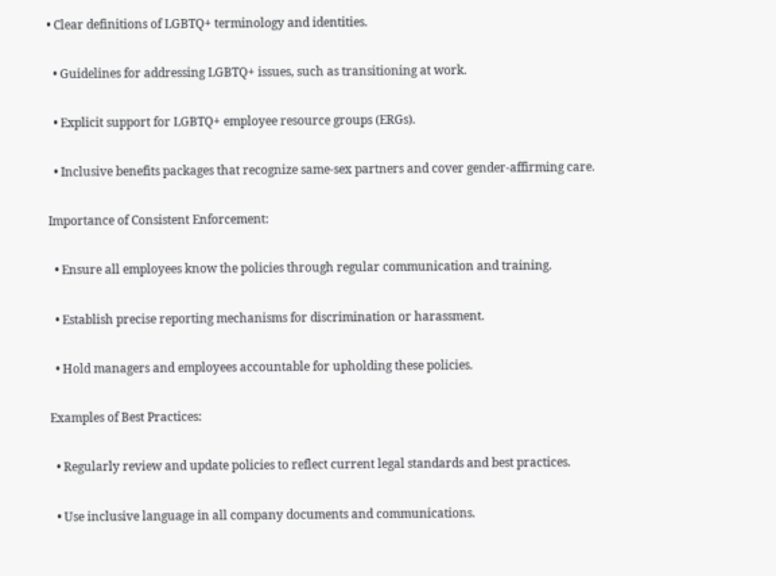• Clear definitions of LGBTQ+ terminology and identities.

  • Guidelines for addressing LGBTQ+ issues, such as transitioning at work.

  • Explicit support for LGBTQ+ employee resource groups (ERGs).

  • Inclusive benefits packages that recognize same-sex partners and cover gender-affirming care.

Importance of Consistent Enforcement:

  • Ensure all employees know the policies through regular communication and training.

  • Establish precise reporting mechanisms for discrimination or harassment.

  • Hold managers and employees accountable for upholding these policies.

Examples of Best Practices:

  • Regularly review and update policies to reflect current legal standards and best practices.

  • Use inclusive language in all company documents and communications.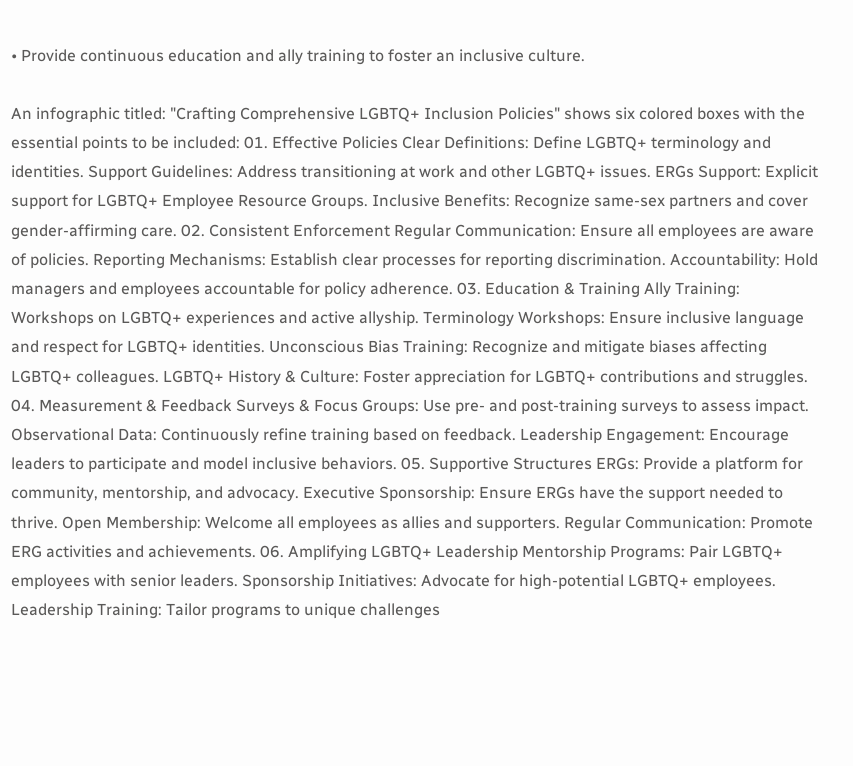• Provide continuous education and ally training to foster an inclusive culture.

An infographic titled: "Crafting Comprehensive LGBTQ+ Inclusion Policies" shows six colored boxes with the essential points to be included: 01. Effective Policies Clear Definitions: Define LGBTQ+ terminology and identities. Support Guidelines: Address transitioning at work and other LGBTQ+ issues. ERGs Support: Explicit support for LGBTQ+ Employee Resource Groups. Inclusive Benefits: Recognize same-sex partners and cover gender-affirming care. 02. Consistent Enforcement Regular Communication: Ensure all employees are aware of policies. Reporting Mechanisms: Establish clear processes for reporting discrimination. Accountability: Hold managers and employees accountable for policy adherence. 03. Education & Training Ally Training: Workshops on LGBTQ+ experiences and active allyship. Terminology Workshops: Ensure inclusive language and respect for LGBTQ+ identities. Unconscious Bias Training: Recognize and mitigate biases affecting LGBTQ+ colleagues. LGBTQ+ History & Culture: Foster appreciation for LGBTQ+ contributions and struggles. 04. Measurement & Feedback Surveys & Focus Groups: Use pre- and post-training surveys to assess impact. Observational Data: Continuously refine training based on feedback. Leadership Engagement: Encourage leaders to participate and model inclusive behaviors. 05. Supportive Structures ERGs: Provide a platform for community, mentorship, and advocacy. Executive Sponsorship: Ensure ERGs have the support needed to thrive. Open Membership: Welcome all employees as allies and supporters. Regular Communication: Promote ERG activities and achievements. 06. Amplifying LGBTQ+ Leadership Mentorship Programs: Pair LGBTQ+ employees with senior leaders. Sponsorship Initiatives: Advocate for high-potential LGBTQ+ employees. Leadership Training: Tailor programs to unique challenges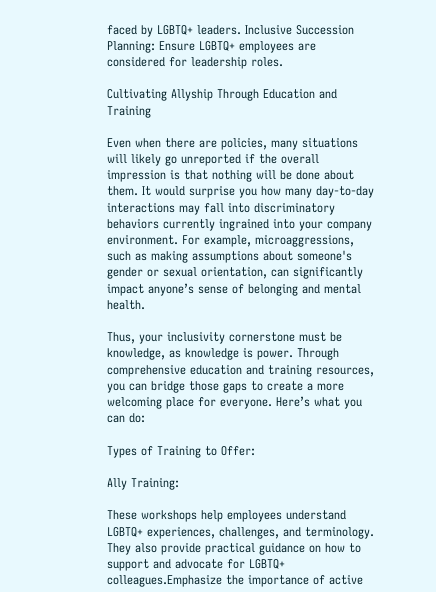faced by LGBTQ+ leaders. Inclusive Succession Planning: Ensure LGBTQ+ employees are considered for leadership roles.

Cultivating Allyship Through Education and Training

Even when there are policies, many situations will likely go unreported if the overall impression is that nothing will be done about them. It would surprise you how many day-to-day interactions may fall into discriminatory behaviors currently ingrained into your company environment. For example, microaggressions, such as making assumptions about someone's gender or sexual orientation, can significantly impact anyone’s sense of belonging and mental health.

Thus, your inclusivity cornerstone must be knowledge, as knowledge is power. Through comprehensive education and training resources, you can bridge those gaps to create a more welcoming place for everyone. Here’s what you can do:

Types of Training to Offer:

Ally Training:

These workshops help employees understand LGBTQ+ experiences, challenges, and terminology. They also provide practical guidance on how to support and advocate for LGBTQ+ colleagues.Emphasize the importance of active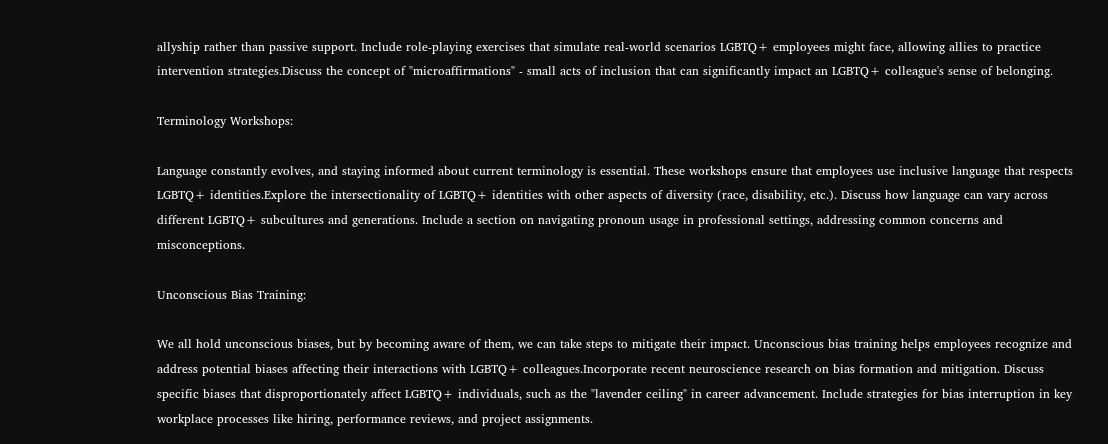allyship rather than passive support. Include role-playing exercises that simulate real-world scenarios LGBTQ+ employees might face, allowing allies to practice intervention strategies.Discuss the concept of "microaffirmations" - small acts of inclusion that can significantly impact an LGBTQ+ colleague's sense of belonging.

Terminology Workshops:

Language constantly evolves, and staying informed about current terminology is essential. These workshops ensure that employees use inclusive language that respects LGBTQ+ identities.Explore the intersectionality of LGBTQ+ identities with other aspects of diversity (race, disability, etc.). Discuss how language can vary across different LGBTQ+ subcultures and generations. Include a section on navigating pronoun usage in professional settings, addressing common concerns and misconceptions.

Unconscious Bias Training:

We all hold unconscious biases, but by becoming aware of them, we can take steps to mitigate their impact. Unconscious bias training helps employees recognize and address potential biases affecting their interactions with LGBTQ+ colleagues.Incorporate recent neuroscience research on bias formation and mitigation. Discuss specific biases that disproportionately affect LGBTQ+ individuals, such as the "lavender ceiling" in career advancement. Include strategies for bias interruption in key workplace processes like hiring, performance reviews, and project assignments.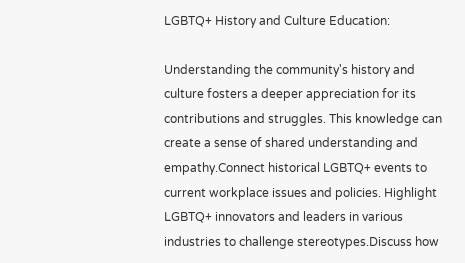LGBTQ+ History and Culture Education:

Understanding the community's history and culture fosters a deeper appreciation for its contributions and struggles. This knowledge can create a sense of shared understanding and empathy.Connect historical LGBTQ+ events to current workplace issues and policies. Highlight LGBTQ+ innovators and leaders in various industries to challenge stereotypes.Discuss how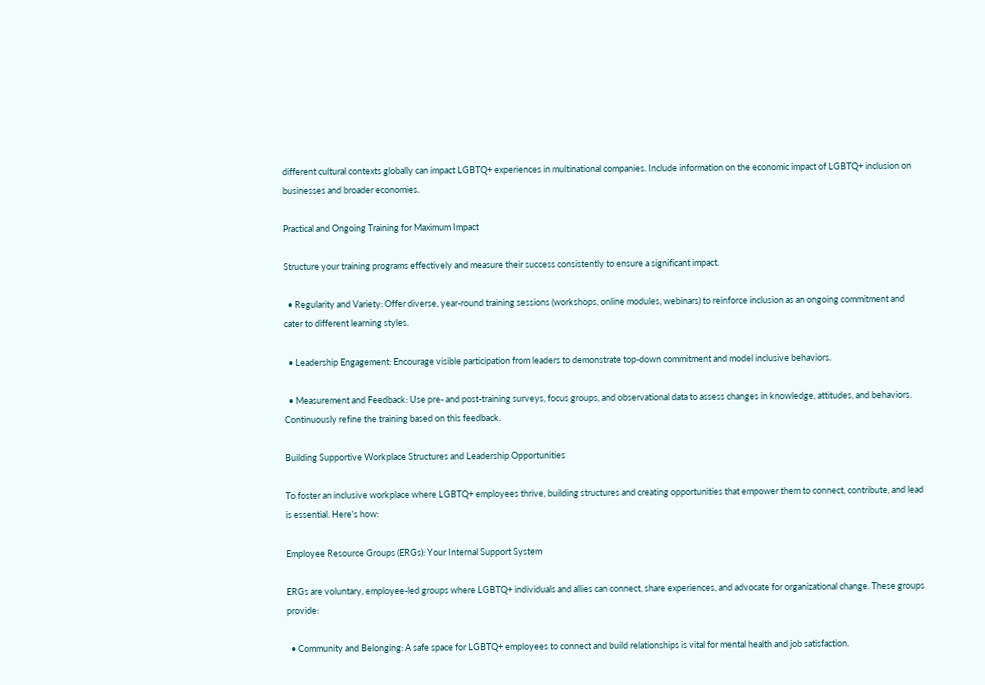different cultural contexts globally can impact LGBTQ+ experiences in multinational companies. Include information on the economic impact of LGBTQ+ inclusion on businesses and broader economies.

Practical and Ongoing Training for Maximum Impact

Structure your training programs effectively and measure their success consistently to ensure a significant impact.

  • Regularity and Variety: Offer diverse, year-round training sessions (workshops, online modules, webinars) to reinforce inclusion as an ongoing commitment and cater to different learning styles.

  • Leadership Engagement: Encourage visible participation from leaders to demonstrate top-down commitment and model inclusive behaviors.

  • Measurement and Feedback: Use pre- and post-training surveys, focus groups, and observational data to assess changes in knowledge, attitudes, and behaviors. Continuously refine the training based on this feedback.

Building Supportive Workplace Structures and Leadership Opportunities

To foster an inclusive workplace where LGBTQ+ employees thrive, building structures and creating opportunities that empower them to connect, contribute, and lead is essential. Here's how:

Employee Resource Groups (ERGs): Your Internal Support System

ERGs are voluntary, employee-led groups where LGBTQ+ individuals and allies can connect, share experiences, and advocate for organizational change. These groups provide:

  • Community and Belonging: A safe space for LGBTQ+ employees to connect and build relationships is vital for mental health and job satisfaction.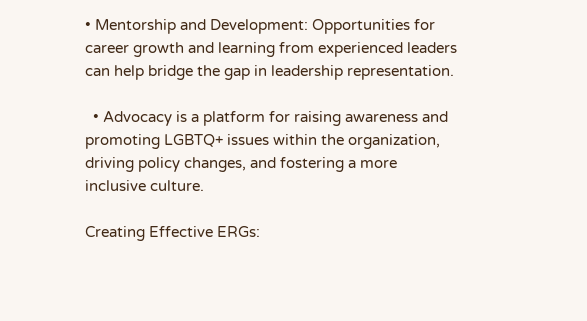• Mentorship and Development: Opportunities for career growth and learning from experienced leaders can help bridge the gap in leadership representation.

  • Advocacy is a platform for raising awareness and promoting LGBTQ+ issues within the organization, driving policy changes, and fostering a more inclusive culture.

Creating Effective ERGs: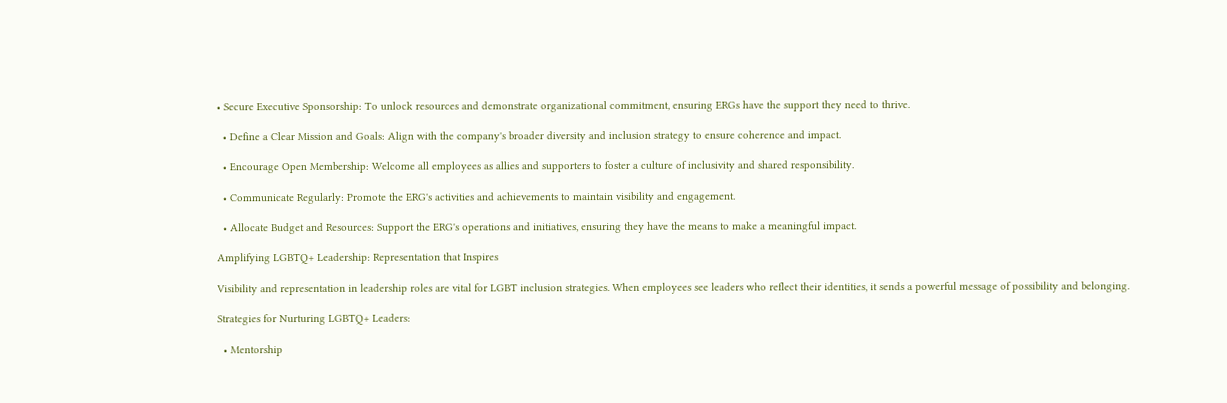• Secure Executive Sponsorship: To unlock resources and demonstrate organizational commitment, ensuring ERGs have the support they need to thrive.

  • Define a Clear Mission and Goals: Align with the company's broader diversity and inclusion strategy to ensure coherence and impact.

  • Encourage Open Membership: Welcome all employees as allies and supporters to foster a culture of inclusivity and shared responsibility.

  • Communicate Regularly: Promote the ERG's activities and achievements to maintain visibility and engagement.

  • Allocate Budget and Resources: Support the ERG's operations and initiatives, ensuring they have the means to make a meaningful impact.

Amplifying LGBTQ+ Leadership: Representation that Inspires

Visibility and representation in leadership roles are vital for LGBT inclusion strategies. When employees see leaders who reflect their identities, it sends a powerful message of possibility and belonging.

Strategies for Nurturing LGBTQ+ Leaders:

  • Mentorship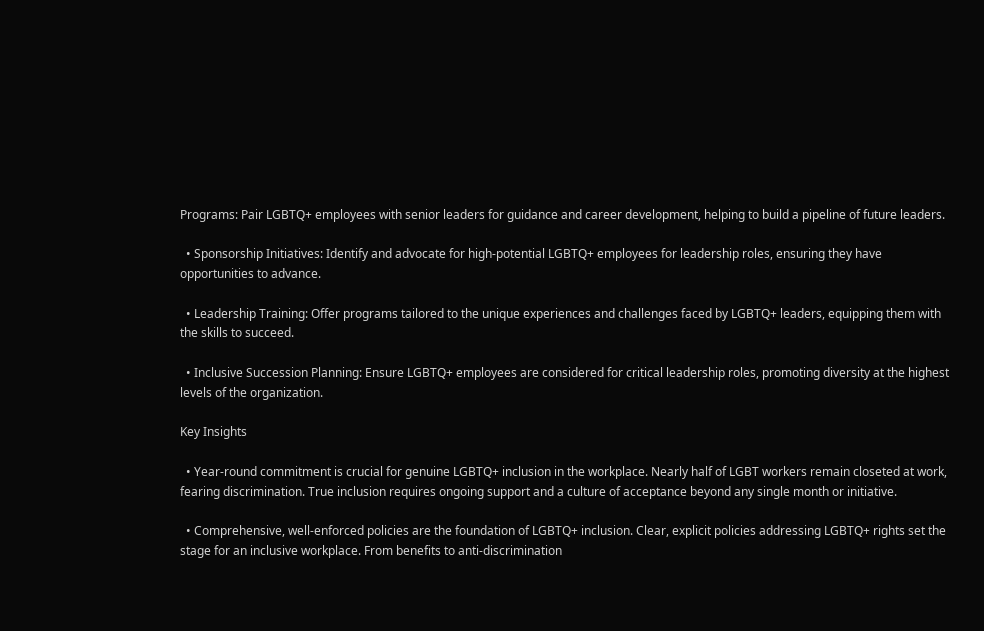Programs: Pair LGBTQ+ employees with senior leaders for guidance and career development, helping to build a pipeline of future leaders.

  • Sponsorship Initiatives: Identify and advocate for high-potential LGBTQ+ employees for leadership roles, ensuring they have opportunities to advance.

  • Leadership Training: Offer programs tailored to the unique experiences and challenges faced by LGBTQ+ leaders, equipping them with the skills to succeed.

  • Inclusive Succession Planning: Ensure LGBTQ+ employees are considered for critical leadership roles, promoting diversity at the highest levels of the organization.

Key Insights

  • Year-round commitment is crucial for genuine LGBTQ+ inclusion in the workplace. Nearly half of LGBT workers remain closeted at work, fearing discrimination. True inclusion requires ongoing support and a culture of acceptance beyond any single month or initiative.

  • Comprehensive, well-enforced policies are the foundation of LGBTQ+ inclusion. Clear, explicit policies addressing LGBTQ+ rights set the stage for an inclusive workplace. From benefits to anti-discrimination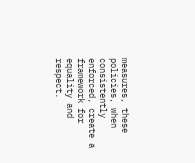measures, these policies, when consistently enforced, create a framework for equality and respect.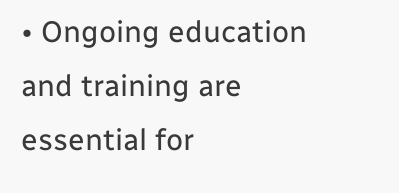• Ongoing education and training are essential for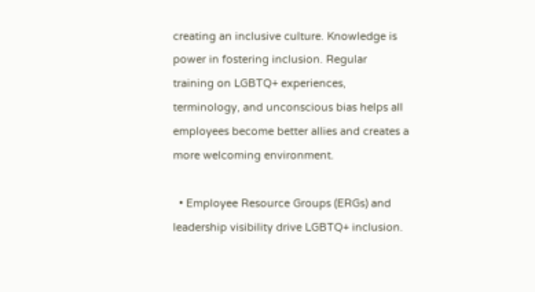creating an inclusive culture. Knowledge is power in fostering inclusion. Regular training on LGBTQ+ experiences, terminology, and unconscious bias helps all employees become better allies and creates a more welcoming environment.

  • Employee Resource Groups (ERGs) and leadership visibility drive LGBTQ+ inclusion.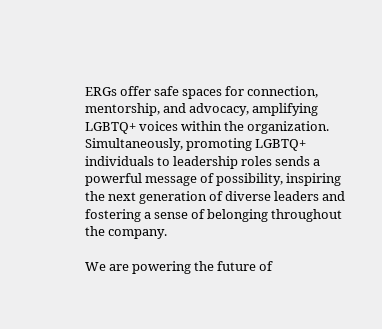ERGs offer safe spaces for connection, mentorship, and advocacy, amplifying LGBTQ+ voices within the organization. Simultaneously, promoting LGBTQ+ individuals to leadership roles sends a powerful message of possibility, inspiring the next generation of diverse leaders and fostering a sense of belonging throughout the company.

We are powering the future of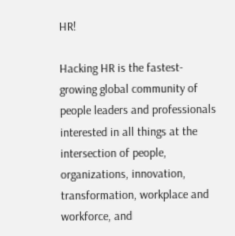HR!

Hacking HR is the fastest-growing global community of people leaders and professionals interested in all things at the intersection of people, organizations, innovation, transformation, workplace and workforce, and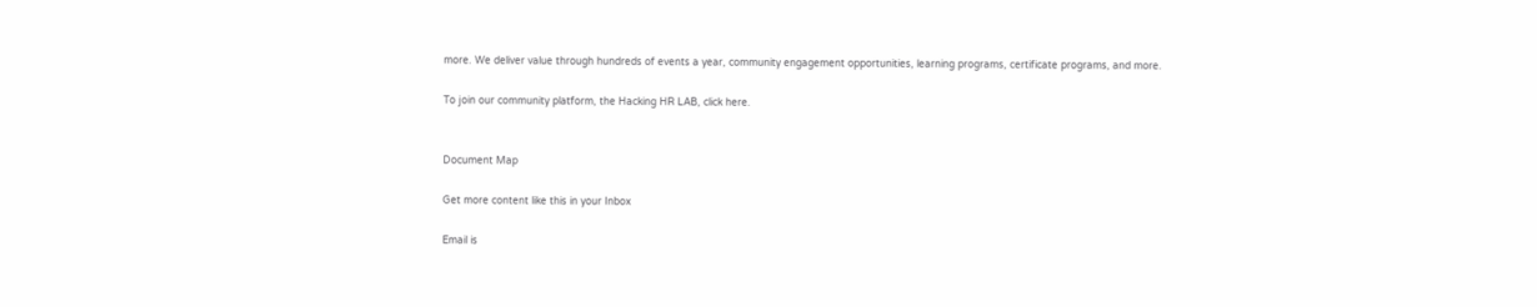more. We deliver value through hundreds of events a year, community engagement opportunities, learning programs, certificate programs, and more.

To join our community platform, the Hacking HR LAB, click here.


Document Map

Get more content like this in your Inbox

Email is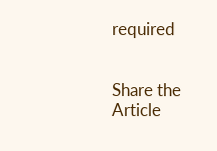required


Share the Article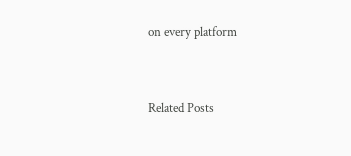on every platform


Related Posts